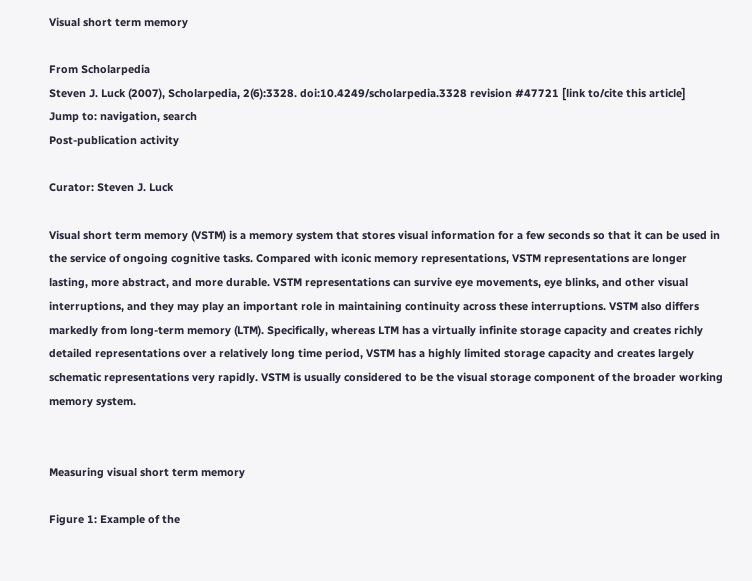Visual short term memory

From Scholarpedia
Steven J. Luck (2007), Scholarpedia, 2(6):3328. doi:10.4249/scholarpedia.3328 revision #47721 [link to/cite this article]
Jump to: navigation, search
Post-publication activity

Curator: Steven J. Luck

Visual short term memory (VSTM) is a memory system that stores visual information for a few seconds so that it can be used in the service of ongoing cognitive tasks. Compared with iconic memory representations, VSTM representations are longer lasting, more abstract, and more durable. VSTM representations can survive eye movements, eye blinks, and other visual interruptions, and they may play an important role in maintaining continuity across these interruptions. VSTM also differs markedly from long-term memory (LTM). Specifically, whereas LTM has a virtually infinite storage capacity and creates richly detailed representations over a relatively long time period, VSTM has a highly limited storage capacity and creates largely schematic representations very rapidly. VSTM is usually considered to be the visual storage component of the broader working memory system.


Measuring visual short term memory

Figure 1: Example of the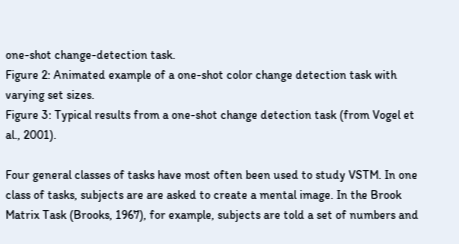one-shot change-detection task.
Figure 2: Animated example of a one-shot color change detection task with varying set sizes.
Figure 3: Typical results from a one-shot change detection task (from Vogel et al., 2001).

Four general classes of tasks have most often been used to study VSTM. In one class of tasks, subjects are are asked to create a mental image. In the Brook Matrix Task (Brooks, 1967), for example, subjects are told a set of numbers and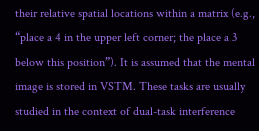their relative spatial locations within a matrix (e.g., “place a 4 in the upper left corner; the place a 3 below this position”). It is assumed that the mental image is stored in VSTM. These tasks are usually studied in the context of dual-task interference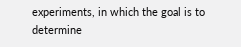experiments, in which the goal is to determine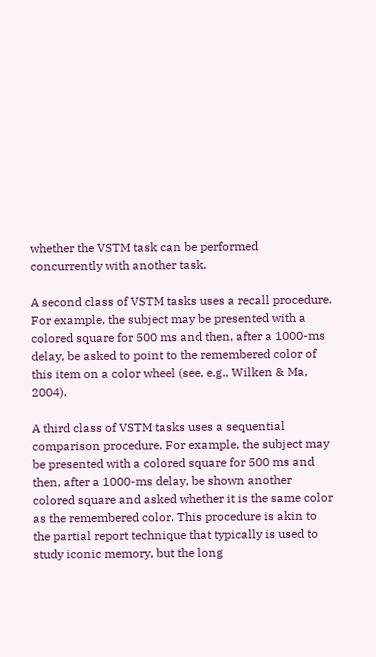whether the VSTM task can be performed concurrently with another task.

A second class of VSTM tasks uses a recall procedure. For example, the subject may be presented with a colored square for 500 ms and then, after a 1000-ms delay, be asked to point to the remembered color of this item on a color wheel (see, e.g., Wilken & Ma, 2004).

A third class of VSTM tasks uses a sequential comparison procedure. For example, the subject may be presented with a colored square for 500 ms and then, after a 1000-ms delay, be shown another colored square and asked whether it is the same color as the remembered color. This procedure is akin to the partial report technique that typically is used to study iconic memory, but the long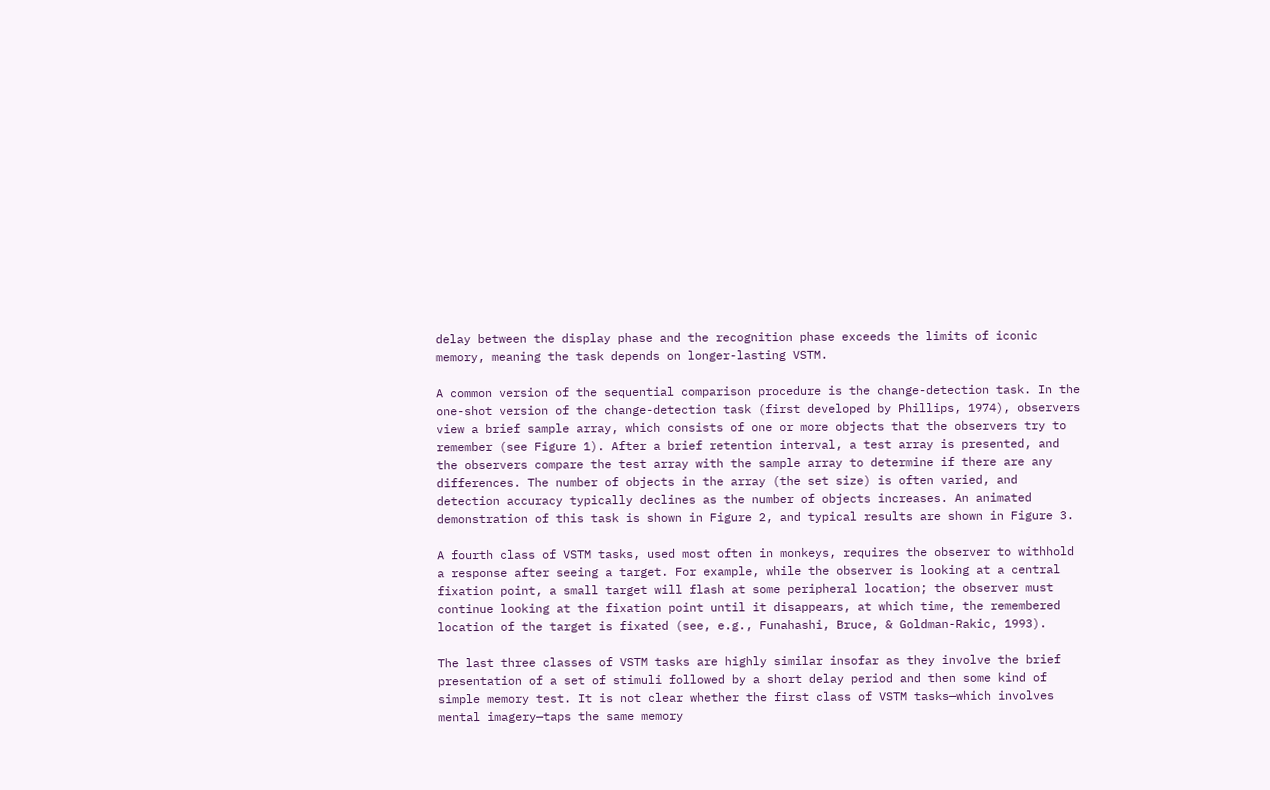delay between the display phase and the recognition phase exceeds the limits of iconic memory, meaning the task depends on longer-lasting VSTM.

A common version of the sequential comparison procedure is the change-detection task. In the one-shot version of the change-detection task (first developed by Phillips, 1974), observers view a brief sample array, which consists of one or more objects that the observers try to remember (see Figure 1). After a brief retention interval, a test array is presented, and the observers compare the test array with the sample array to determine if there are any differences. The number of objects in the array (the set size) is often varied, and detection accuracy typically declines as the number of objects increases. An animated demonstration of this task is shown in Figure 2, and typical results are shown in Figure 3.

A fourth class of VSTM tasks, used most often in monkeys, requires the observer to withhold a response after seeing a target. For example, while the observer is looking at a central fixation point, a small target will flash at some peripheral location; the observer must continue looking at the fixation point until it disappears, at which time, the remembered location of the target is fixated (see, e.g., Funahashi, Bruce, & Goldman-Rakic, 1993).

The last three classes of VSTM tasks are highly similar insofar as they involve the brief presentation of a set of stimuli followed by a short delay period and then some kind of simple memory test. It is not clear whether the first class of VSTM tasks—which involves mental imagery—taps the same memory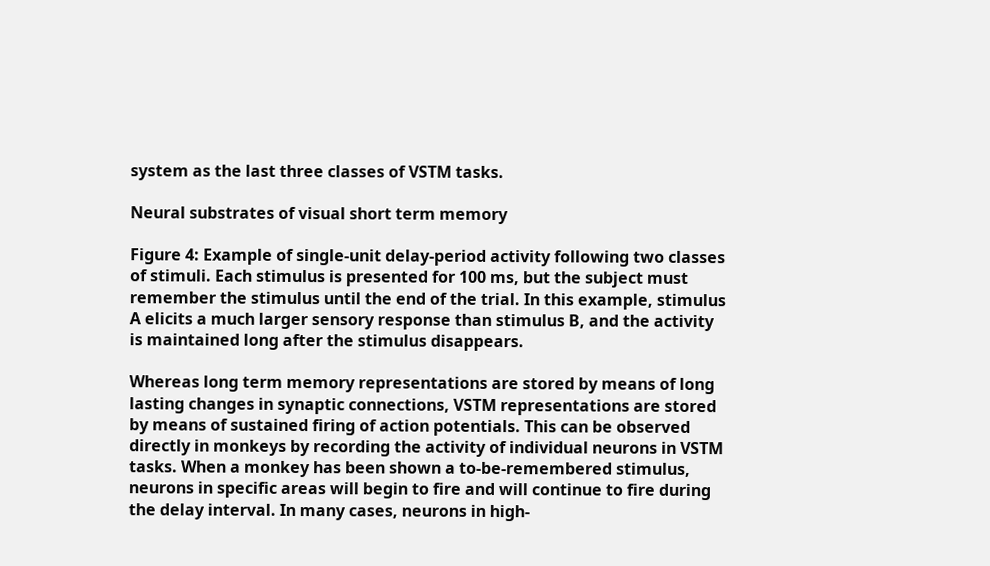system as the last three classes of VSTM tasks.

Neural substrates of visual short term memory

Figure 4: Example of single-unit delay-period activity following two classes of stimuli. Each stimulus is presented for 100 ms, but the subject must remember the stimulus until the end of the trial. In this example, stimulus A elicits a much larger sensory response than stimulus B, and the activity is maintained long after the stimulus disappears.

Whereas long term memory representations are stored by means of long lasting changes in synaptic connections, VSTM representations are stored by means of sustained firing of action potentials. This can be observed directly in monkeys by recording the activity of individual neurons in VSTM tasks. When a monkey has been shown a to-be-remembered stimulus, neurons in specific areas will begin to fire and will continue to fire during the delay interval. In many cases, neurons in high-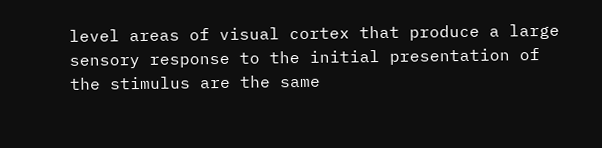level areas of visual cortex that produce a large sensory response to the initial presentation of the stimulus are the same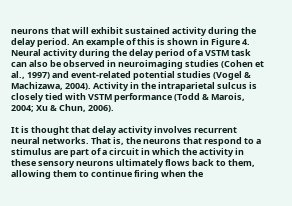neurons that will exhibit sustained activity during the delay period. An example of this is shown in Figure 4. Neural activity during the delay period of a VSTM task can also be observed in neuroimaging studies (Cohen et al., 1997) and event-related potential studies (Vogel & Machizawa, 2004). Activity in the intraparietal sulcus is closely tied with VSTM performance (Todd & Marois, 2004; Xu & Chun, 2006).

It is thought that delay activity involves recurrent neural networks. That is, the neurons that respond to a stimulus are part of a circuit in which the activity in these sensory neurons ultimately flows back to them, allowing them to continue firing when the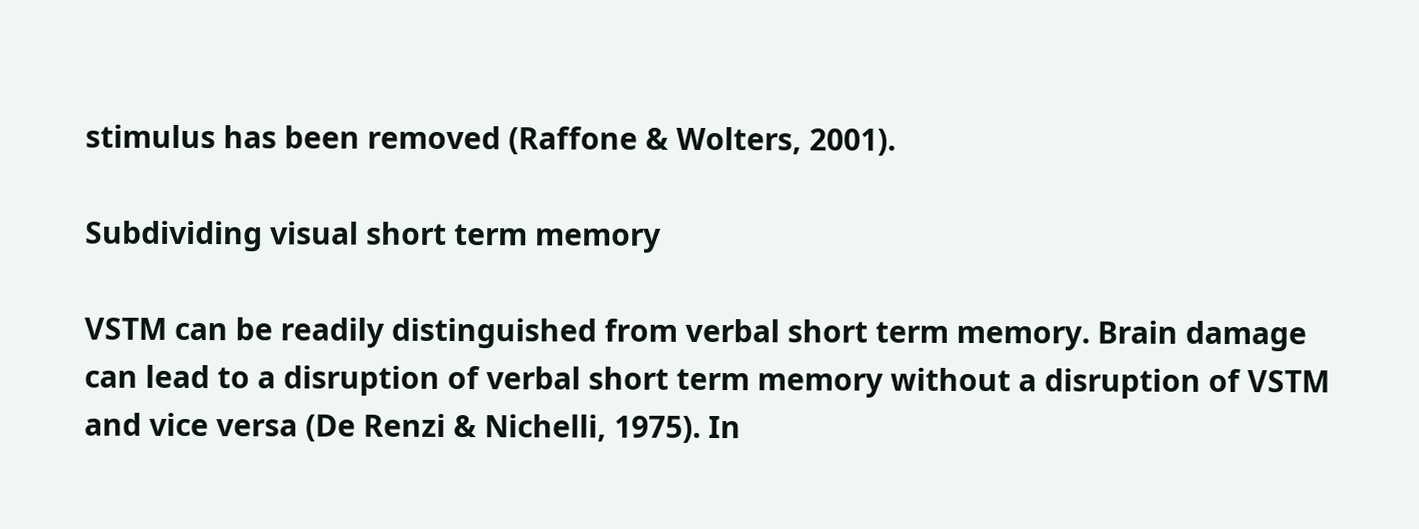stimulus has been removed (Raffone & Wolters, 2001).

Subdividing visual short term memory

VSTM can be readily distinguished from verbal short term memory. Brain damage can lead to a disruption of verbal short term memory without a disruption of VSTM and vice versa (De Renzi & Nichelli, 1975). In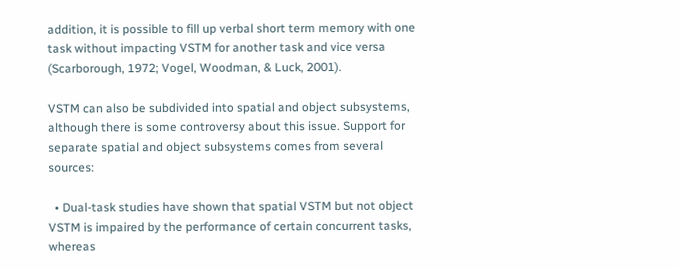addition, it is possible to fill up verbal short term memory with one task without impacting VSTM for another task and vice versa (Scarborough, 1972; Vogel, Woodman, & Luck, 2001).

VSTM can also be subdivided into spatial and object subsystems, although there is some controversy about this issue. Support for separate spatial and object subsystems comes from several sources:

  • Dual-task studies have shown that spatial VSTM but not object VSTM is impaired by the performance of certain concurrent tasks, whereas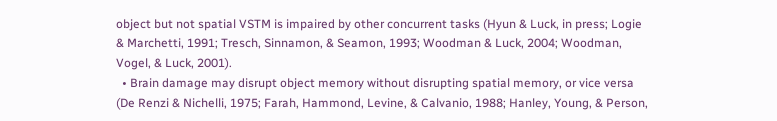object but not spatial VSTM is impaired by other concurrent tasks (Hyun & Luck, in press; Logie & Marchetti, 1991; Tresch, Sinnamon, & Seamon, 1993; Woodman & Luck, 2004; Woodman, Vogel, & Luck, 2001).
  • Brain damage may disrupt object memory without disrupting spatial memory, or vice versa (De Renzi & Nichelli, 1975; Farah, Hammond, Levine, & Calvanio, 1988; Hanley, Young, & Person,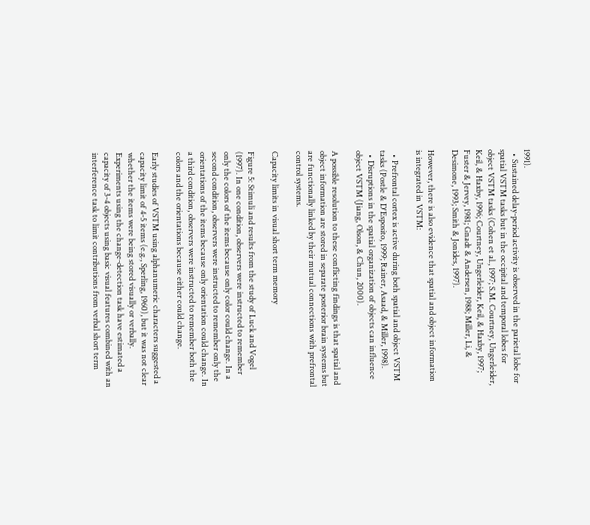1991).
  • Sustained delay-period activity is observed in the parietal lobe for spatial VSTM tasks but in the occipital and temporal lobes for object VSTM tasks (Cohen et al., 1997; S.M. Courtney, Ungerleider, Keil, & Haxby, 1996; Courtney, Ungerleider, Keil, & Haxby, 1997; Fuster & Jervey, 1981; Gnadt & Andersen, 1988; Miller, Li, & Desimone, 1993; Smith & Jonides, 1997).

However, there is also evidence that spatial and object information is integrated in VSTM:

  • Prefrontal cortex is active during both spatial and object VSTM tasks (Postle & D'Esposito, 1999; Rainer, Asaad, & Miller, 1998).
  • Disruptions in the spatial organization of objects can influence object VSTM (Jiang, Olson, & Chun, 2000).

A possible resolution to these conflicting findings is that spatial and object information are stored in separate posterior brain systems but are functionally linked by their mutual connections with prefrontal control systems.

Capacity limits in visual short term memory

Figure 5: Stimuli and results from the study of Luck and Vogel (1997). In one condition, observers were instructed to remember only the colors of the items because only color could change. In a second condition, observers were instructed to remember only the orientations of the items because only orientation could change. In a third condition, observers were instructed to remember both the colors and the orientations because either could change.

Early studies of VSTM using alphanumeric characters suggested a capacity limit of 4-5 items (e.g., Sperling, 1960), but it was not clear whether the items were being stored visually or verbally. Experiments using the change-detection task have estimated a capacity of 3-4 objects using basic visual features combined with an interference task to limit contributions from verbal short term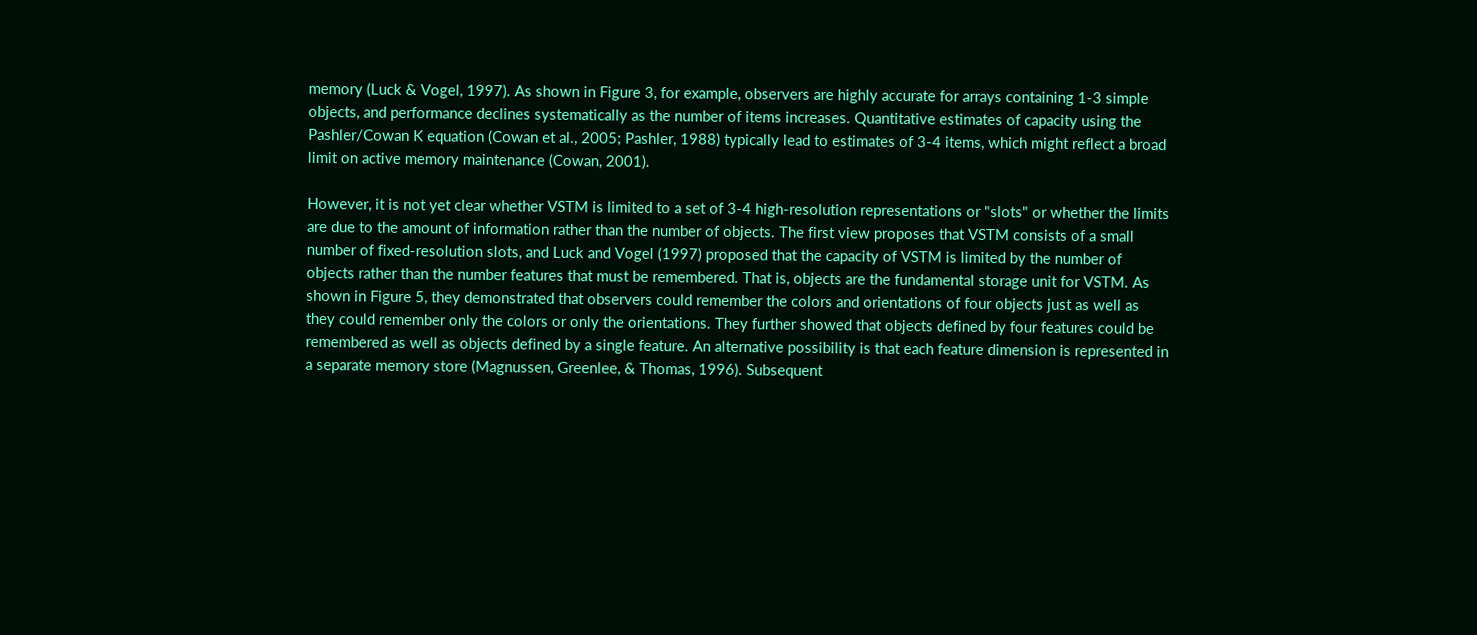memory (Luck & Vogel, 1997). As shown in Figure 3, for example, observers are highly accurate for arrays containing 1-3 simple objects, and performance declines systematically as the number of items increases. Quantitative estimates of capacity using the Pashler/Cowan K equation (Cowan et al., 2005; Pashler, 1988) typically lead to estimates of 3-4 items, which might reflect a broad limit on active memory maintenance (Cowan, 2001).

However, it is not yet clear whether VSTM is limited to a set of 3-4 high-resolution representations or "slots" or whether the limits are due to the amount of information rather than the number of objects. The first view proposes that VSTM consists of a small number of fixed-resolution slots, and Luck and Vogel (1997) proposed that the capacity of VSTM is limited by the number of objects rather than the number features that must be remembered. That is, objects are the fundamental storage unit for VSTM. As shown in Figure 5, they demonstrated that observers could remember the colors and orientations of four objects just as well as they could remember only the colors or only the orientations. They further showed that objects defined by four features could be remembered as well as objects defined by a single feature. An alternative possibility is that each feature dimension is represented in a separate memory store (Magnussen, Greenlee, & Thomas, 1996). Subsequent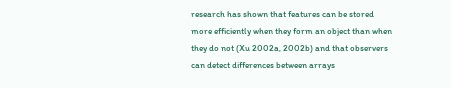research has shown that features can be stored more efficiently when they form an object than when they do not (Xu 2002a, 2002b) and that observers can detect differences between arrays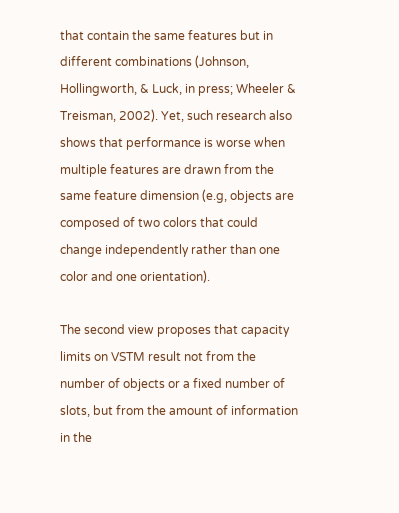that contain the same features but in different combinations (Johnson, Hollingworth, & Luck, in press; Wheeler & Treisman, 2002). Yet, such research also shows that performance is worse when multiple features are drawn from the same feature dimension (e.g, objects are composed of two colors that could change independently rather than one color and one orientation).

The second view proposes that capacity limits on VSTM result not from the number of objects or a fixed number of slots, but from the amount of information in the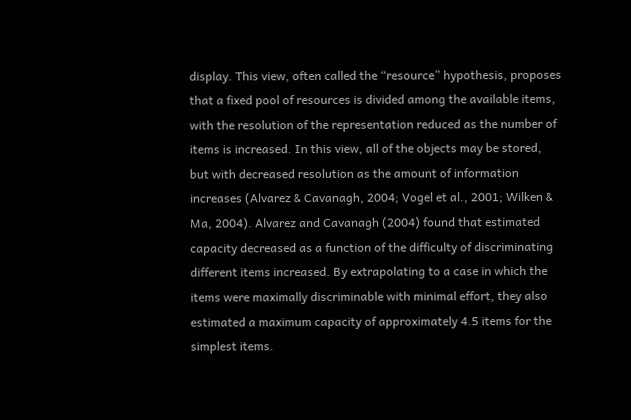display. This view, often called the “resource” hypothesis, proposes that a fixed pool of resources is divided among the available items, with the resolution of the representation reduced as the number of items is increased. In this view, all of the objects may be stored, but with decreased resolution as the amount of information increases (Alvarez & Cavanagh, 2004; Vogel et al., 2001; Wilken & Ma, 2004). Alvarez and Cavanagh (2004) found that estimated capacity decreased as a function of the difficulty of discriminating different items increased. By extrapolating to a case in which the items were maximally discriminable with minimal effort, they also estimated a maximum capacity of approximately 4.5 items for the simplest items.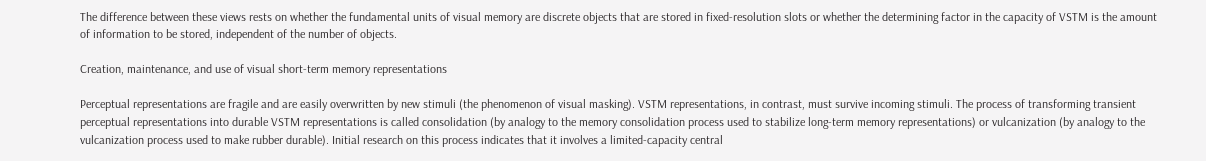The difference between these views rests on whether the fundamental units of visual memory are discrete objects that are stored in fixed-resolution slots or whether the determining factor in the capacity of VSTM is the amount of information to be stored, independent of the number of objects.

Creation, maintenance, and use of visual short-term memory representations

Perceptual representations are fragile and are easily overwritten by new stimuli (the phenomenon of visual masking). VSTM representations, in contrast, must survive incoming stimuli. The process of transforming transient perceptual representations into durable VSTM representations is called consolidation (by analogy to the memory consolidation process used to stabilize long-term memory representations) or vulcanization (by analogy to the vulcanization process used to make rubber durable). Initial research on this process indicates that it involves a limited-capacity central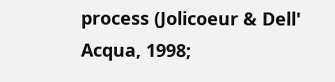process (Jolicoeur & Dell' Acqua, 1998;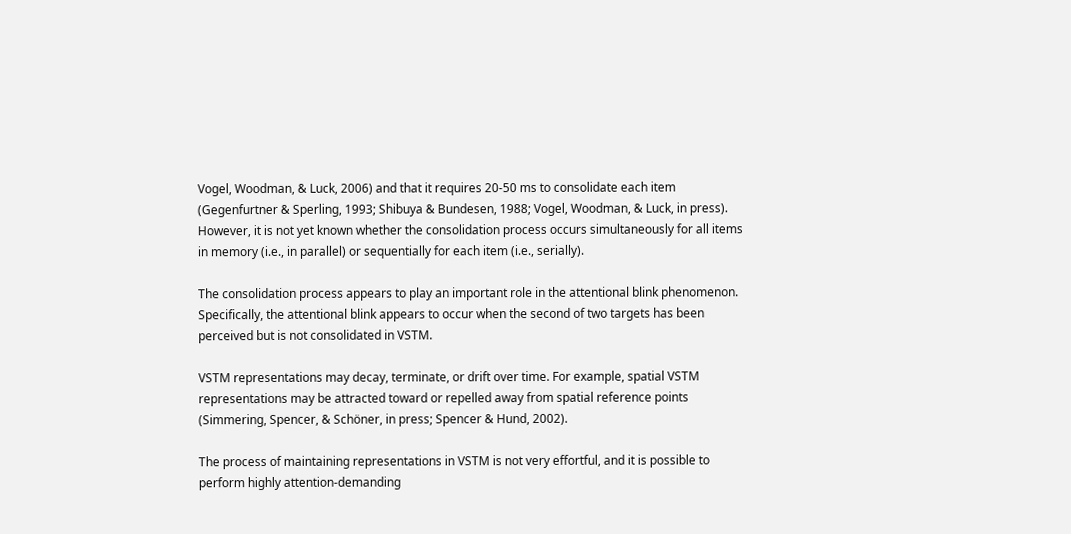Vogel, Woodman, & Luck, 2006) and that it requires 20-50 ms to consolidate each item (Gegenfurtner & Sperling, 1993; Shibuya & Bundesen, 1988; Vogel, Woodman, & Luck, in press). However, it is not yet known whether the consolidation process occurs simultaneously for all items in memory (i.e., in parallel) or sequentially for each item (i.e., serially).

The consolidation process appears to play an important role in the attentional blink phenomenon. Specifically, the attentional blink appears to occur when the second of two targets has been perceived but is not consolidated in VSTM.

VSTM representations may decay, terminate, or drift over time. For example, spatial VSTM representations may be attracted toward or repelled away from spatial reference points (Simmering, Spencer, & Schöner, in press; Spencer & Hund, 2002).

The process of maintaining representations in VSTM is not very effortful, and it is possible to perform highly attention-demanding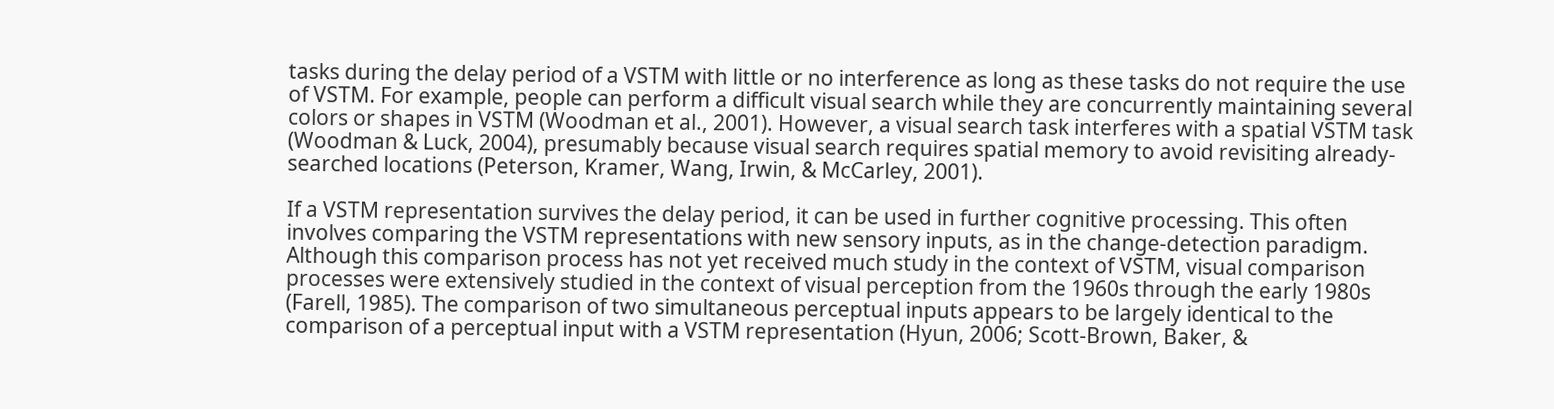tasks during the delay period of a VSTM with little or no interference as long as these tasks do not require the use of VSTM. For example, people can perform a difficult visual search while they are concurrently maintaining several colors or shapes in VSTM (Woodman et al., 2001). However, a visual search task interferes with a spatial VSTM task (Woodman & Luck, 2004), presumably because visual search requires spatial memory to avoid revisiting already-searched locations (Peterson, Kramer, Wang, Irwin, & McCarley, 2001).

If a VSTM representation survives the delay period, it can be used in further cognitive processing. This often involves comparing the VSTM representations with new sensory inputs, as in the change-detection paradigm. Although this comparison process has not yet received much study in the context of VSTM, visual comparison processes were extensively studied in the context of visual perception from the 1960s through the early 1980s (Farell, 1985). The comparison of two simultaneous perceptual inputs appears to be largely identical to the comparison of a perceptual input with a VSTM representation (Hyun, 2006; Scott-Brown, Baker, &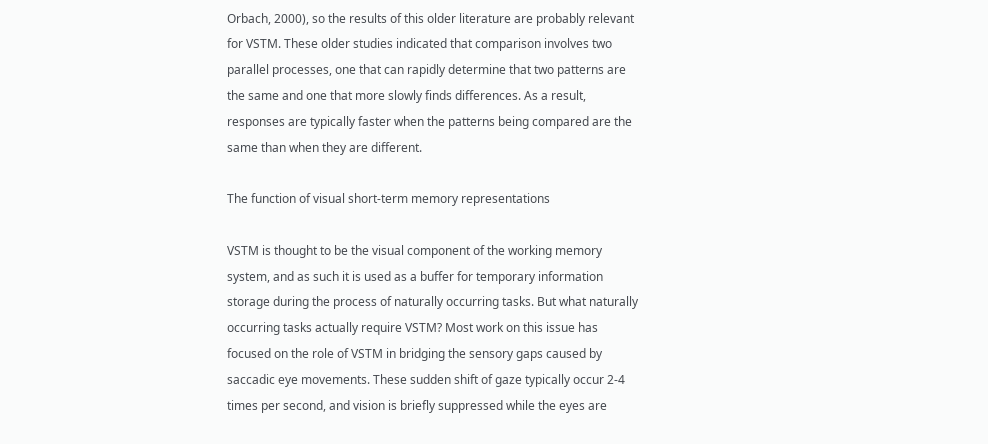Orbach, 2000), so the results of this older literature are probably relevant for VSTM. These older studies indicated that comparison involves two parallel processes, one that can rapidly determine that two patterns are the same and one that more slowly finds differences. As a result, responses are typically faster when the patterns being compared are the same than when they are different.

The function of visual short-term memory representations

VSTM is thought to be the visual component of the working memory system, and as such it is used as a buffer for temporary information storage during the process of naturally occurring tasks. But what naturally occurring tasks actually require VSTM? Most work on this issue has focused on the role of VSTM in bridging the sensory gaps caused by saccadic eye movements. These sudden shift of gaze typically occur 2-4 times per second, and vision is briefly suppressed while the eyes are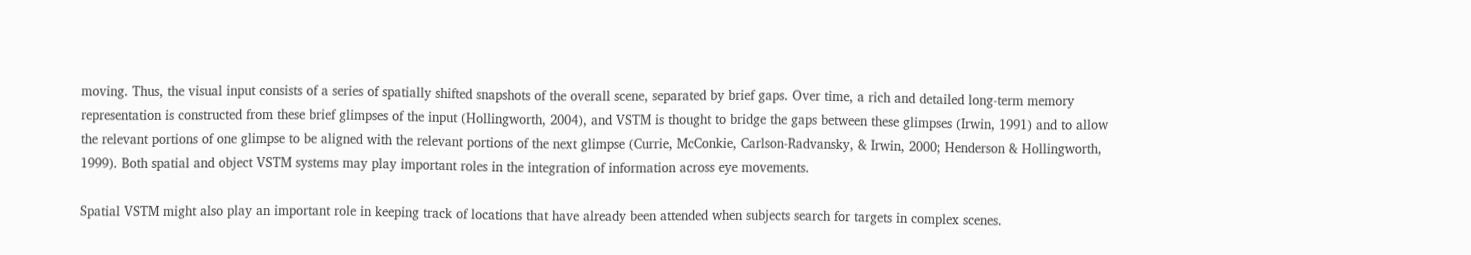moving. Thus, the visual input consists of a series of spatially shifted snapshots of the overall scene, separated by brief gaps. Over time, a rich and detailed long-term memory representation is constructed from these brief glimpses of the input (Hollingworth, 2004), and VSTM is thought to bridge the gaps between these glimpses (Irwin, 1991) and to allow the relevant portions of one glimpse to be aligned with the relevant portions of the next glimpse (Currie, McConkie, Carlson-Radvansky, & Irwin, 2000; Henderson & Hollingworth, 1999). Both spatial and object VSTM systems may play important roles in the integration of information across eye movements.

Spatial VSTM might also play an important role in keeping track of locations that have already been attended when subjects search for targets in complex scenes.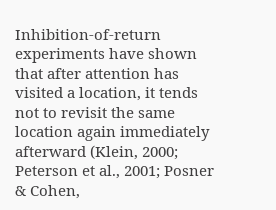Inhibition-of-return experiments have shown that after attention has visited a location, it tends not to revisit the same location again immediately afterward (Klein, 2000; Peterson et al., 2001; Posner & Cohen,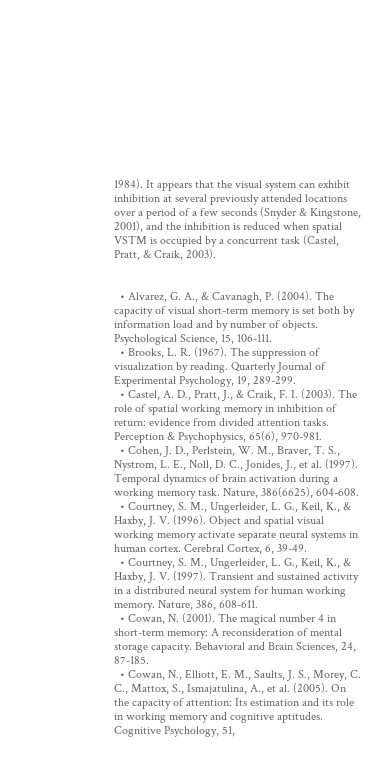1984). It appears that the visual system can exhibit inhibition at several previously attended locations over a period of a few seconds (Snyder & Kingstone, 2001), and the inhibition is reduced when spatial VSTM is occupied by a concurrent task (Castel, Pratt, & Craik, 2003).


  • Alvarez, G. A., & Cavanagh, P. (2004). The capacity of visual short-term memory is set both by information load and by number of objects. Psychological Science, 15, 106-111.
  • Brooks, L. R. (1967). The suppression of visualization by reading. Quarterly Journal of Experimental Psychology, 19, 289-299.
  • Castel, A. D., Pratt, J., & Craik, F. I. (2003). The role of spatial working memory in inhibition of return: evidence from divided attention tasks. Perception & Psychophysics, 65(6), 970-981.
  • Cohen, J. D., Perlstein, W. M., Braver, T. S., Nystrom, L. E., Noll, D. C., Jonides, J., et al. (1997). Temporal dynamics of brain activation during a working memory task. Nature, 386(6625), 604-608.
  • Courtney, S. M., Ungerleider, L. G., Keil, K., & Haxby, J. V. (1996). Object and spatial visual working memory activate separate neural systems in human cortex. Cerebral Cortex, 6, 39-49.
  • Courtney, S. M., Ungerleider, L. G., Keil, K., & Haxby, J. V. (1997). Transient and sustained activity in a distributed neural system for human working memory. Nature, 386, 608-611.
  • Cowan, N. (2001). The magical number 4 in short-term memory: A reconsideration of mental storage capacity. Behavioral and Brain Sciences, 24, 87-185.
  • Cowan, N., Elliott, E. M., Saults, J. S., Morey, C. C., Mattox, S., Ismajatulina, A., et al. (2005). On the capacity of attention: Its estimation and its role in working memory and cognitive aptitudes. Cognitive Psychology, 51,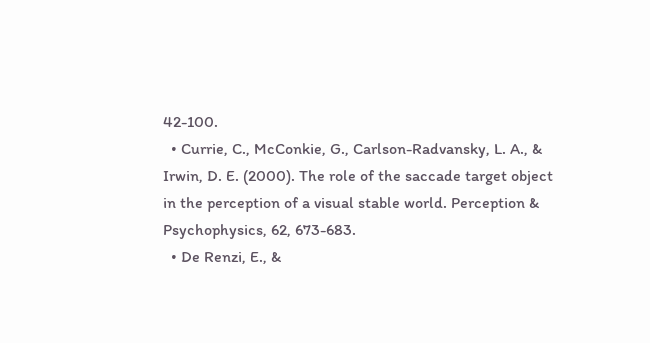42-100.
  • Currie, C., McConkie, G., Carlson-Radvansky, L. A., & Irwin, D. E. (2000). The role of the saccade target object in the perception of a visual stable world. Perception & Psychophysics, 62, 673-683.
  • De Renzi, E., &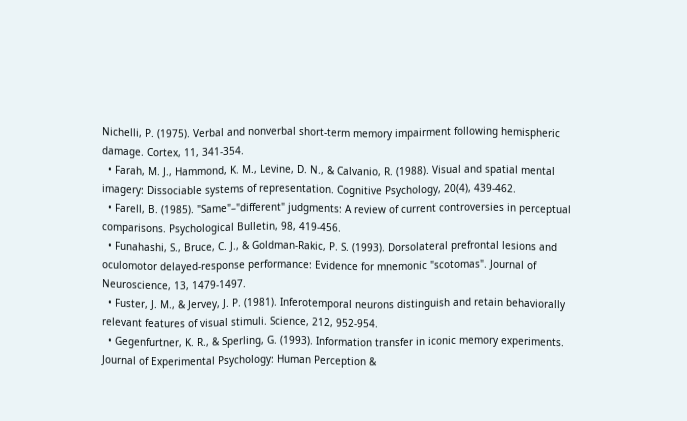Nichelli, P. (1975). Verbal and nonverbal short-term memory impairment following hemispheric damage. Cortex, 11, 341-354.
  • Farah, M. J., Hammond, K. M., Levine, D. N., & Calvanio, R. (1988). Visual and spatial mental imagery: Dissociable systems of representation. Cognitive Psychology, 20(4), 439-462.
  • Farell, B. (1985). "Same"–"different" judgments: A review of current controversies in perceptual comparisons. Psychological Bulletin, 98, 419-456.
  • Funahashi, S., Bruce, C. J., & Goldman-Rakic, P. S. (1993). Dorsolateral prefrontal lesions and oculomotor delayed-response performance: Evidence for mnemonic "scotomas". Journal of Neuroscience, 13, 1479-1497.
  • Fuster, J. M., & Jervey, J. P. (1981). Inferotemporal neurons distinguish and retain behaviorally relevant features of visual stimuli. Science, 212, 952-954.
  • Gegenfurtner, K. R., & Sperling, G. (1993). Information transfer in iconic memory experiments. Journal of Experimental Psychology: Human Perception &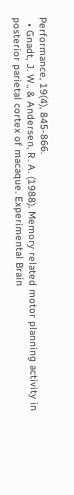Performance, 19(4), 845-866.
  • Gnadt, J. W., & Andersen, R. A. (1988). Memory related motor planning activity in posterior parietal cortex of macaque. Experimental Brain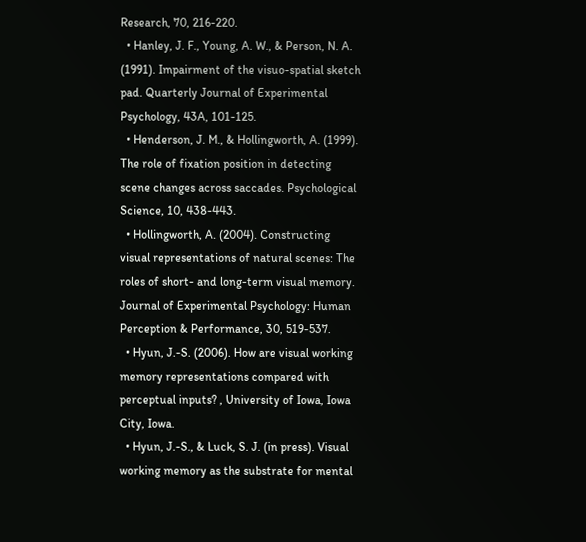Research, 70, 216-220.
  • Hanley, J. F., Young, A. W., & Person, N. A. (1991). Impairment of the visuo-spatial sketch pad. Quarterly Journal of Experimental Psychology, 43A, 101-125.
  • Henderson, J. M., & Hollingworth, A. (1999). The role of fixation position in detecting scene changes across saccades. Psychological Science, 10, 438-443.
  • Hollingworth, A. (2004). Constructing visual representations of natural scenes: The roles of short- and long-term visual memory. Journal of Experimental Psychology: Human Perception & Performance, 30, 519-537.
  • Hyun, J.-S. (2006). How are visual working memory representations compared with perceptual inputs? , University of Iowa, Iowa City, Iowa.
  • Hyun, J.-S., & Luck, S. J. (in press). Visual working memory as the substrate for mental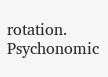rotation. Psychonomic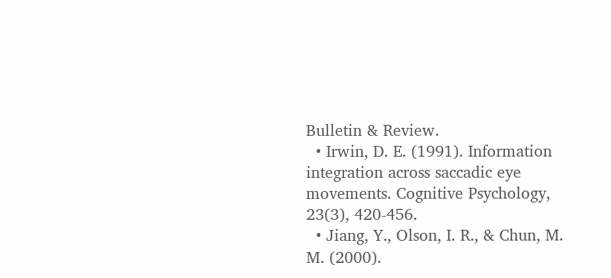Bulletin & Review.
  • Irwin, D. E. (1991). Information integration across saccadic eye movements. Cognitive Psychology, 23(3), 420-456.
  • Jiang, Y., Olson, I. R., & Chun, M. M. (2000).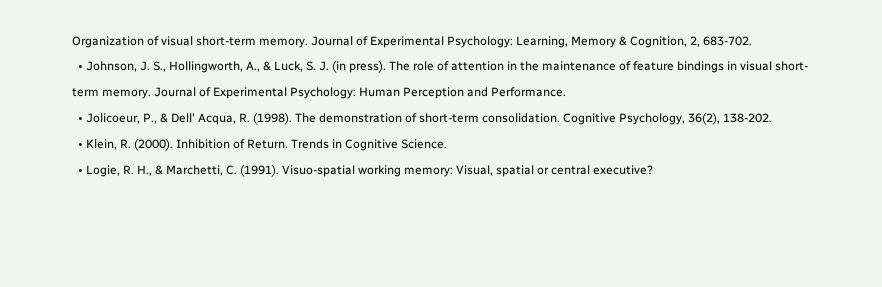Organization of visual short-term memory. Journal of Experimental Psychology: Learning, Memory & Cognition, 2, 683-702.
  • Johnson, J. S., Hollingworth, A., & Luck, S. J. (in press). The role of attention in the maintenance of feature bindings in visual short-term memory. Journal of Experimental Psychology: Human Perception and Performance.
  • Jolicoeur, P., & Dell' Acqua, R. (1998). The demonstration of short-term consolidation. Cognitive Psychology, 36(2), 138-202.
  • Klein, R. (2000). Inhibition of Return. Trends in Cognitive Science.
  • Logie, R. H., & Marchetti, C. (1991). Visuo-spatial working memory: Visual, spatial or central executive?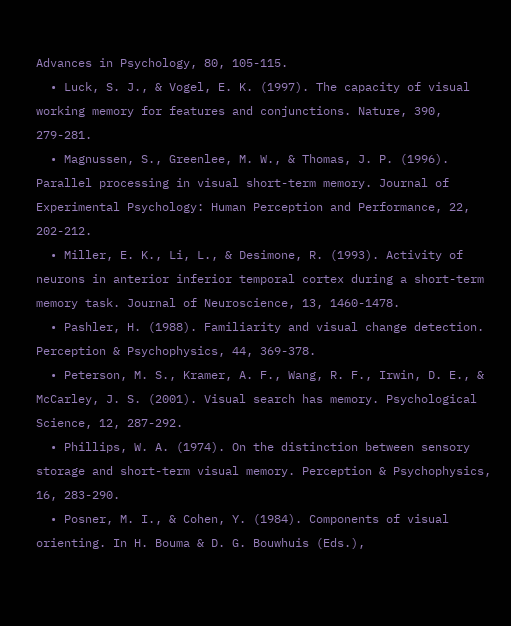Advances in Psychology, 80, 105-115.
  • Luck, S. J., & Vogel, E. K. (1997). The capacity of visual working memory for features and conjunctions. Nature, 390, 279-281.
  • Magnussen, S., Greenlee, M. W., & Thomas, J. P. (1996). Parallel processing in visual short-term memory. Journal of Experimental Psychology: Human Perception and Performance, 22, 202-212.
  • Miller, E. K., Li, L., & Desimone, R. (1993). Activity of neurons in anterior inferior temporal cortex during a short-term memory task. Journal of Neuroscience, 13, 1460-1478.
  • Pashler, H. (1988). Familiarity and visual change detection. Perception & Psychophysics, 44, 369-378.
  • Peterson, M. S., Kramer, A. F., Wang, R. F., Irwin, D. E., & McCarley, J. S. (2001). Visual search has memory. Psychological Science, 12, 287-292.
  • Phillips, W. A. (1974). On the distinction between sensory storage and short-term visual memory. Perception & Psychophysics, 16, 283-290.
  • Posner, M. I., & Cohen, Y. (1984). Components of visual orienting. In H. Bouma & D. G. Bouwhuis (Eds.),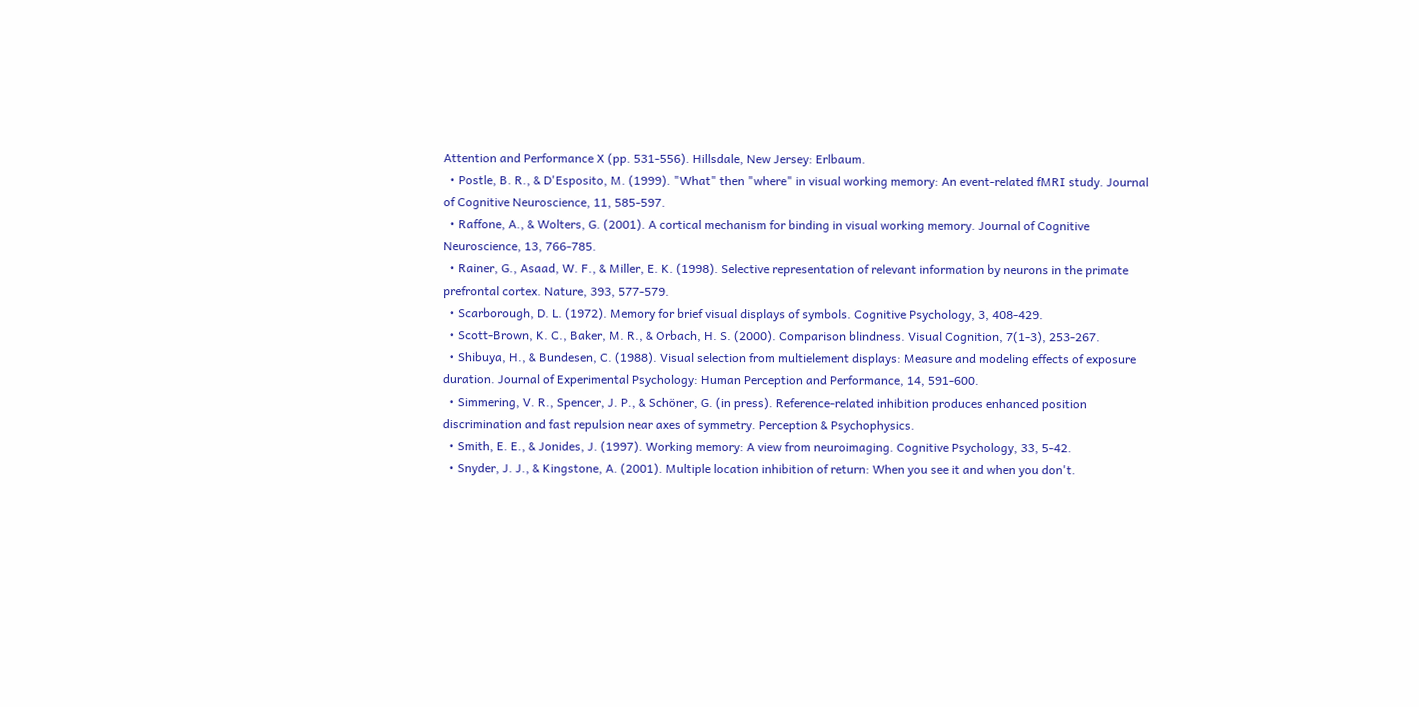Attention and Performance X (pp. 531-556). Hillsdale, New Jersey: Erlbaum.
  • Postle, B. R., & D'Esposito, M. (1999). "What" then "where" in visual working memory: An event-related fMRI study. Journal of Cognitive Neuroscience, 11, 585-597.
  • Raffone, A., & Wolters, G. (2001). A cortical mechanism for binding in visual working memory. Journal of Cognitive Neuroscience, 13, 766-785.
  • Rainer, G., Asaad, W. F., & Miller, E. K. (1998). Selective representation of relevant information by neurons in the primate prefrontal cortex. Nature, 393, 577-579.
  • Scarborough, D. L. (1972). Memory for brief visual displays of symbols. Cognitive Psychology, 3, 408-429.
  • Scott-Brown, K. C., Baker, M. R., & Orbach, H. S. (2000). Comparison blindness. Visual Cognition, 7(1-3), 253-267.
  • Shibuya, H., & Bundesen, C. (1988). Visual selection from multielement displays: Measure and modeling effects of exposure duration. Journal of Experimental Psychology: Human Perception and Performance, 14, 591-600.
  • Simmering, V. R., Spencer, J. P., & Schöner, G. (in press). Reference-related inhibition produces enhanced position discrimination and fast repulsion near axes of symmetry. Perception & Psychophysics.
  • Smith, E. E., & Jonides, J. (1997). Working memory: A view from neuroimaging. Cognitive Psychology, 33, 5-42.
  • Snyder, J. J., & Kingstone, A. (2001). Multiple location inhibition of return: When you see it and when you don't.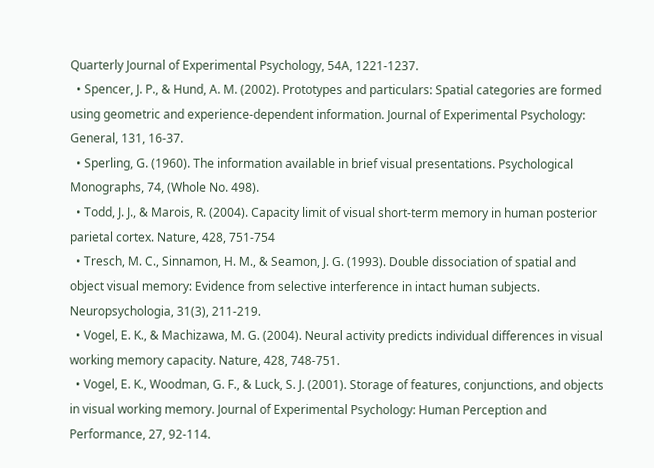Quarterly Journal of Experimental Psychology, 54A, 1221-1237.
  • Spencer, J. P., & Hund, A. M. (2002). Prototypes and particulars: Spatial categories are formed using geometric and experience-dependent information. Journal of Experimental Psychology: General, 131, 16-37.
  • Sperling, G. (1960). The information available in brief visual presentations. Psychological Monographs, 74, (Whole No. 498).
  • Todd, J. J., & Marois, R. (2004). Capacity limit of visual short-term memory in human posterior parietal cortex. Nature, 428, 751-754
  • Tresch, M. C., Sinnamon, H. M., & Seamon, J. G. (1993). Double dissociation of spatial and object visual memory: Evidence from selective interference in intact human subjects. Neuropsychologia, 31(3), 211-219.
  • Vogel, E. K., & Machizawa, M. G. (2004). Neural activity predicts individual differences in visual working memory capacity. Nature, 428, 748-751.
  • Vogel, E. K., Woodman, G. F., & Luck, S. J. (2001). Storage of features, conjunctions, and objects in visual working memory. Journal of Experimental Psychology: Human Perception and Performance, 27, 92-114.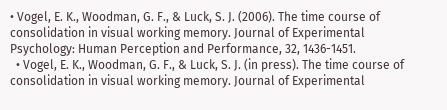• Vogel, E. K., Woodman, G. F., & Luck, S. J. (2006). The time course of consolidation in visual working memory. Journal of Experimental Psychology: Human Perception and Performance, 32, 1436-1451.
  • Vogel, E. K., Woodman, G. F., & Luck, S. J. (in press). The time course of consolidation in visual working memory. Journal of Experimental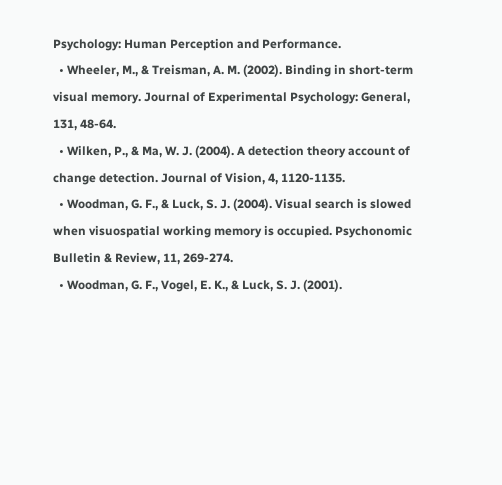Psychology: Human Perception and Performance.
  • Wheeler, M., & Treisman, A. M. (2002). Binding in short-term visual memory. Journal of Experimental Psychology: General, 131, 48-64.
  • Wilken, P., & Ma, W. J. (2004). A detection theory account of change detection. Journal of Vision, 4, 1120-1135.
  • Woodman, G. F., & Luck, S. J. (2004). Visual search is slowed when visuospatial working memory is occupied. Psychonomic Bulletin & Review, 11, 269-274.
  • Woodman, G. F., Vogel, E. K., & Luck, S. J. (2001).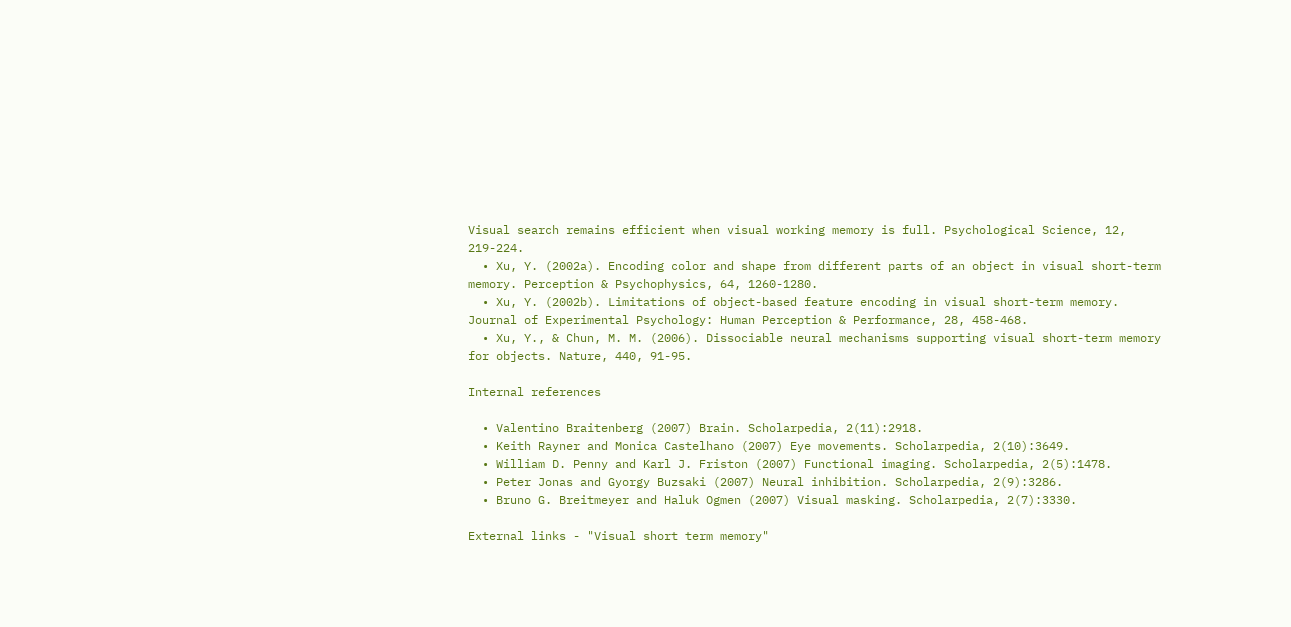Visual search remains efficient when visual working memory is full. Psychological Science, 12, 219-224.
  • Xu, Y. (2002a). Encoding color and shape from different parts of an object in visual short-term memory. Perception & Psychophysics, 64, 1260-1280.
  • Xu, Y. (2002b). Limitations of object-based feature encoding in visual short-term memory. Journal of Experimental Psychology: Human Perception & Performance, 28, 458-468.
  • Xu, Y., & Chun, M. M. (2006). Dissociable neural mechanisms supporting visual short-term memory for objects. Nature, 440, 91-95.

Internal references

  • Valentino Braitenberg (2007) Brain. Scholarpedia, 2(11):2918.
  • Keith Rayner and Monica Castelhano (2007) Eye movements. Scholarpedia, 2(10):3649.
  • William D. Penny and Karl J. Friston (2007) Functional imaging. Scholarpedia, 2(5):1478.
  • Peter Jonas and Gyorgy Buzsaki (2007) Neural inhibition. Scholarpedia, 2(9):3286.
  • Bruno G. Breitmeyer and Haluk Ogmen (2007) Visual masking. Scholarpedia, 2(7):3330.

External links - "Visual short term memory"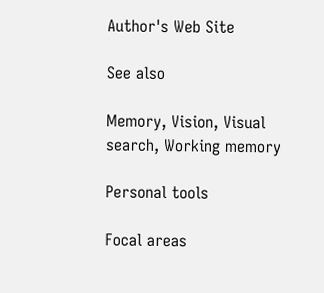Author's Web Site

See also

Memory, Vision, Visual search, Working memory

Personal tools

Focal areas